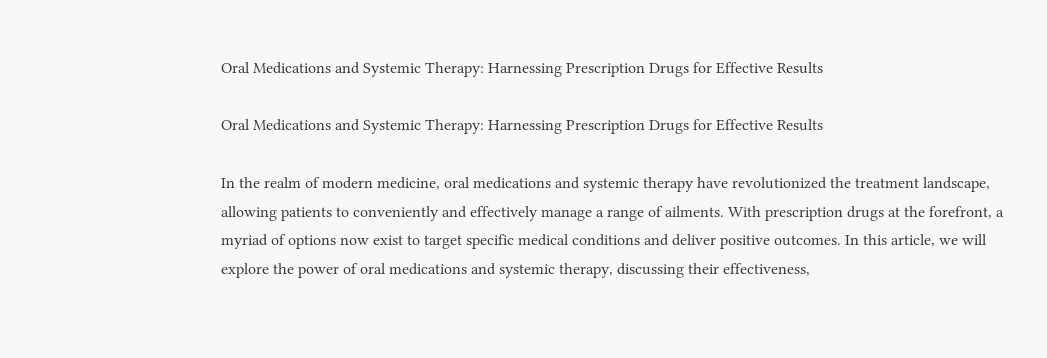Oral Medications and Systemic Therapy: Harnessing Prescription Drugs for Effective Results

Oral Medications and Systemic Therapy: Harnessing Prescription Drugs for Effective Results

In the realm of modern medicine, oral medications and systemic therapy have revolutionized the treatment landscape, allowing patients to conveniently and effectively manage a range of ailments. With prescription drugs at the forefront, a myriad of options now exist to target specific medical conditions and deliver positive outcomes. In this article, we will explore the power of oral medications and systemic therapy, discussing their effectiveness,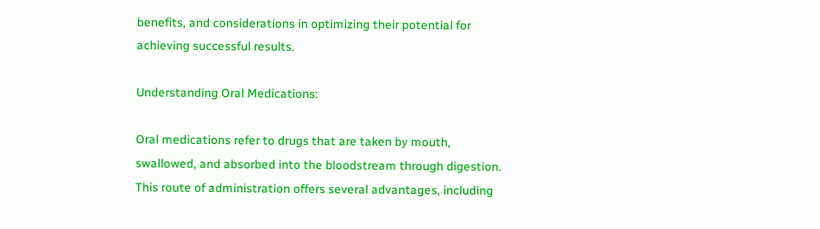benefits, and considerations in optimizing their potential for achieving successful results.

Understanding Oral Medications:

Oral medications refer to drugs that are taken by mouth, swallowed, and absorbed into the bloodstream through digestion. This route of administration offers several advantages, including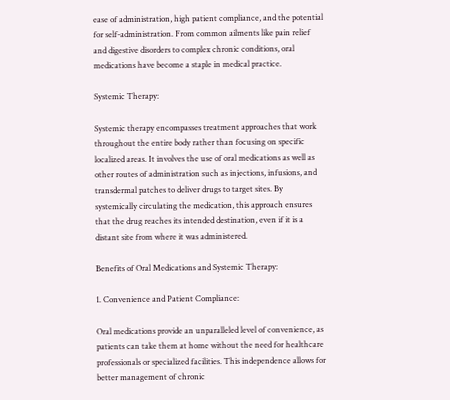ease of administration, high patient compliance, and the potential for self-administration. From common ailments like pain relief and digestive disorders to complex chronic conditions, oral medications have become a staple in medical practice.

Systemic Therapy:

Systemic therapy encompasses treatment approaches that work throughout the entire body rather than focusing on specific localized areas. It involves the use of oral medications as well as other routes of administration such as injections, infusions, and transdermal patches to deliver drugs to target sites. By systemically circulating the medication, this approach ensures that the drug reaches its intended destination, even if it is a distant site from where it was administered.

Benefits of Oral Medications and Systemic Therapy:

1. Convenience and Patient Compliance:

Oral medications provide an unparalleled level of convenience, as patients can take them at home without the need for healthcare professionals or specialized facilities. This independence allows for better management of chronic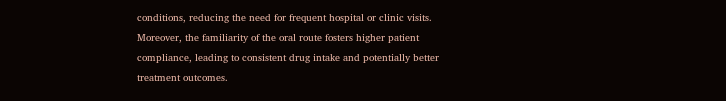conditions, reducing the need for frequent hospital or clinic visits. Moreover, the familiarity of the oral route fosters higher patient compliance, leading to consistent drug intake and potentially better treatment outcomes.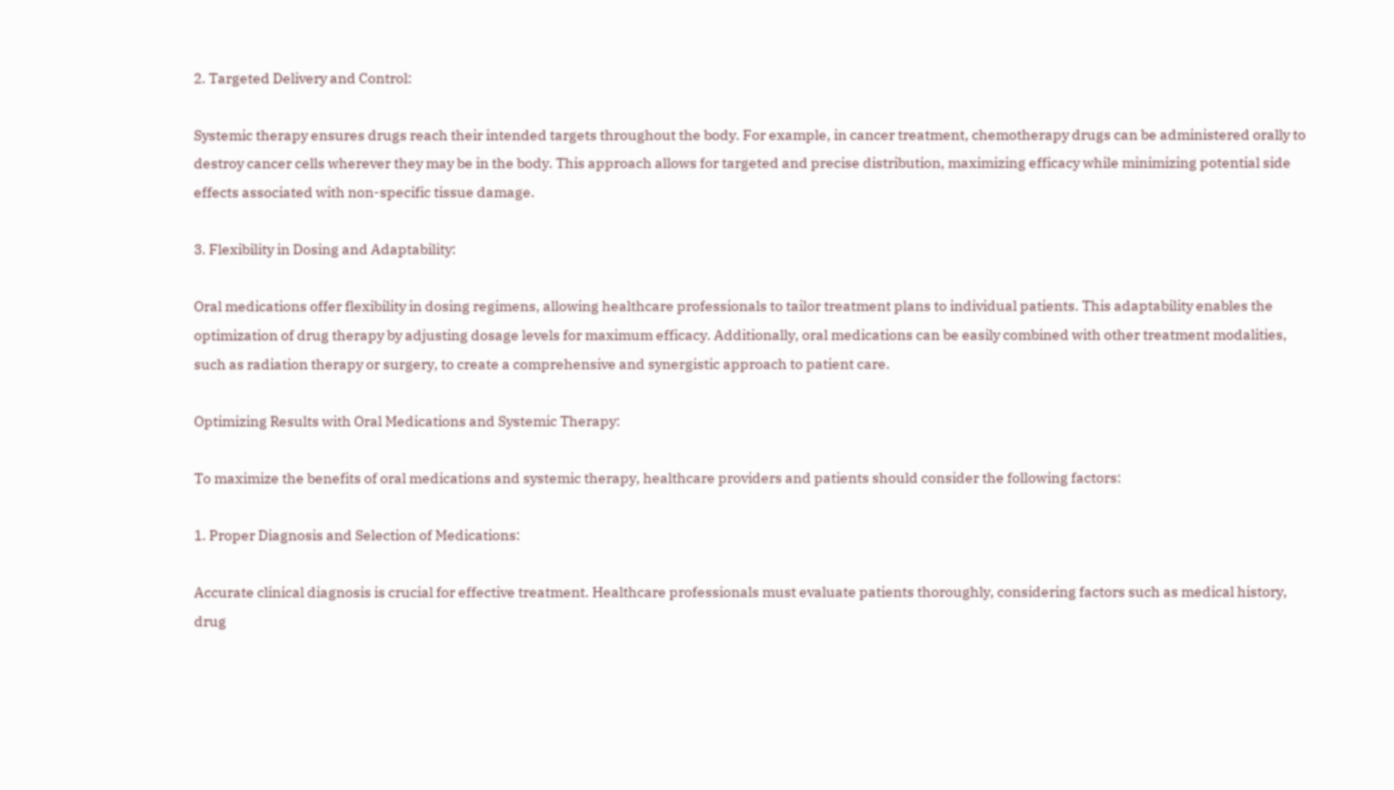2. Targeted Delivery and Control:

Systemic therapy ensures drugs reach their intended targets throughout the body. For example, in cancer treatment, chemotherapy drugs can be administered orally to destroy cancer cells wherever they may be in the body. This approach allows for targeted and precise distribution, maximizing efficacy while minimizing potential side effects associated with non-specific tissue damage.

3. Flexibility in Dosing and Adaptability:

Oral medications offer flexibility in dosing regimens, allowing healthcare professionals to tailor treatment plans to individual patients. This adaptability enables the optimization of drug therapy by adjusting dosage levels for maximum efficacy. Additionally, oral medications can be easily combined with other treatment modalities, such as radiation therapy or surgery, to create a comprehensive and synergistic approach to patient care.

Optimizing Results with Oral Medications and Systemic Therapy:

To maximize the benefits of oral medications and systemic therapy, healthcare providers and patients should consider the following factors:

1. Proper Diagnosis and Selection of Medications:

Accurate clinical diagnosis is crucial for effective treatment. Healthcare professionals must evaluate patients thoroughly, considering factors such as medical history, drug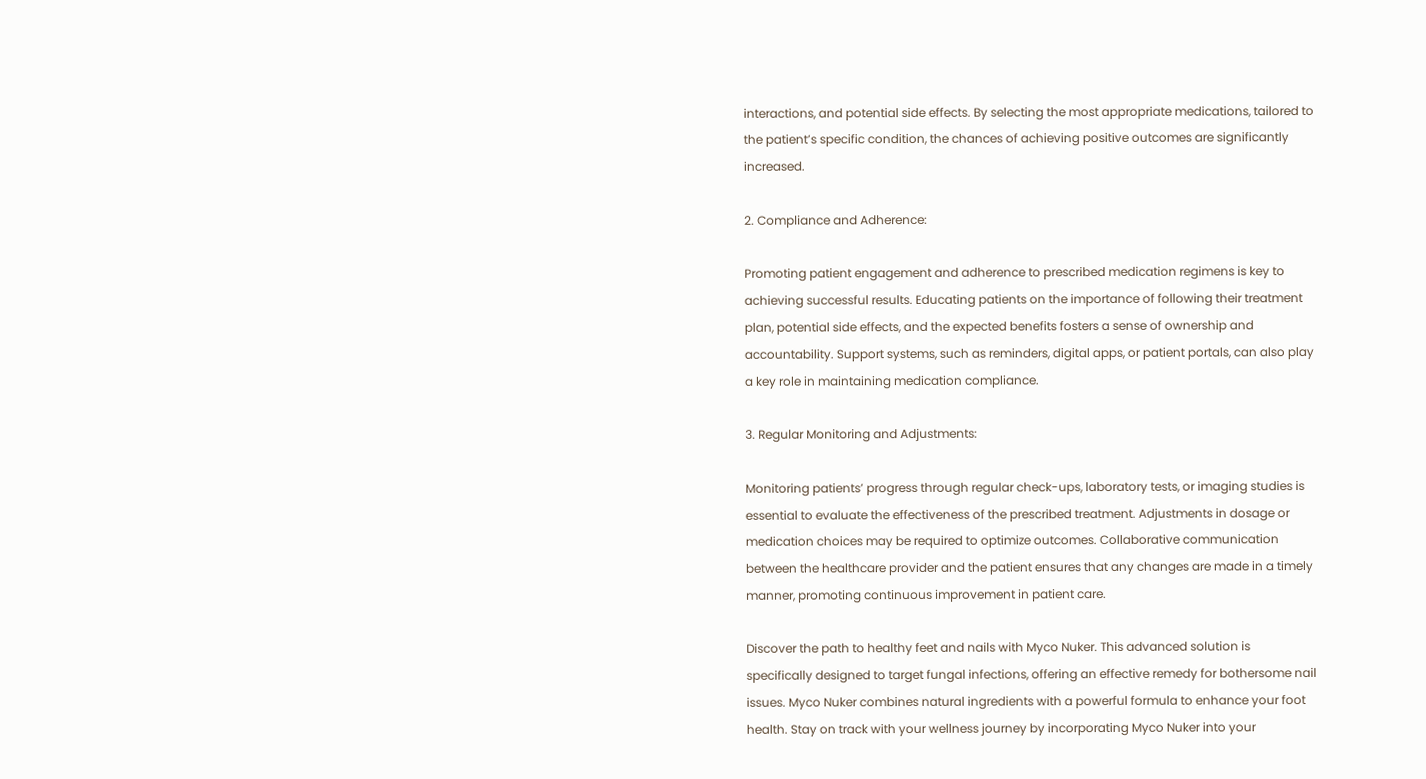interactions, and potential side effects. By selecting the most appropriate medications, tailored to the patient’s specific condition, the chances of achieving positive outcomes are significantly increased.

2. Compliance and Adherence:

Promoting patient engagement and adherence to prescribed medication regimens is key to achieving successful results. Educating patients on the importance of following their treatment plan, potential side effects, and the expected benefits fosters a sense of ownership and accountability. Support systems, such as reminders, digital apps, or patient portals, can also play a key role in maintaining medication compliance.

3. Regular Monitoring and Adjustments:

Monitoring patients’ progress through regular check-ups, laboratory tests, or imaging studies is essential to evaluate the effectiveness of the prescribed treatment. Adjustments in dosage or medication choices may be required to optimize outcomes. Collaborative communication between the healthcare provider and the patient ensures that any changes are made in a timely manner, promoting continuous improvement in patient care.

Discover the path to healthy feet and nails with Myco Nuker. This advanced solution is specifically designed to target fungal infections, offering an effective remedy for bothersome nail issues. Myco Nuker combines natural ingredients with a powerful formula to enhance your foot health. Stay on track with your wellness journey by incorporating Myco Nuker into your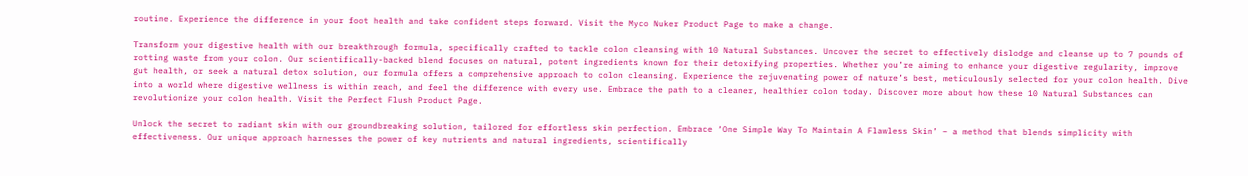routine. Experience the difference in your foot health and take confident steps forward. Visit the Myco Nuker Product Page to make a change.

Transform your digestive health with our breakthrough formula, specifically crafted to tackle colon cleansing with 10 Natural Substances. Uncover the secret to effectively dislodge and cleanse up to 7 pounds of rotting waste from your colon. Our scientifically-backed blend focuses on natural, potent ingredients known for their detoxifying properties. Whether you’re aiming to enhance your digestive regularity, improve gut health, or seek a natural detox solution, our formula offers a comprehensive approach to colon cleansing. Experience the rejuvenating power of nature’s best, meticulously selected for your colon health. Dive into a world where digestive wellness is within reach, and feel the difference with every use. Embrace the path to a cleaner, healthier colon today. Discover more about how these 10 Natural Substances can revolutionize your colon health. Visit the Perfect Flush Product Page.

Unlock the secret to radiant skin with our groundbreaking solution, tailored for effortless skin perfection. Embrace ‘One Simple Way To Maintain A Flawless Skin’ – a method that blends simplicity with effectiveness. Our unique approach harnesses the power of key nutrients and natural ingredients, scientifically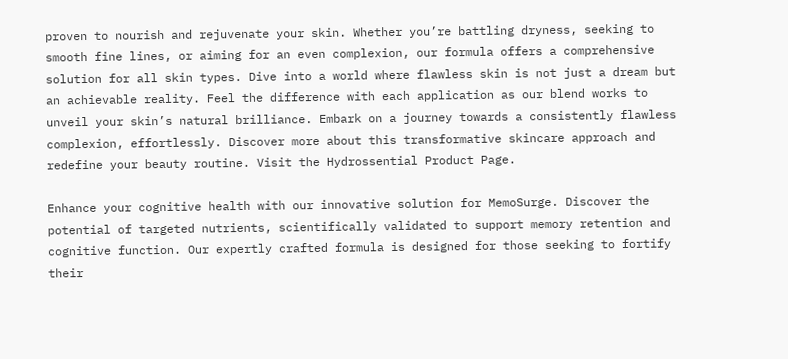proven to nourish and rejuvenate your skin. Whether you’re battling dryness, seeking to smooth fine lines, or aiming for an even complexion, our formula offers a comprehensive solution for all skin types. Dive into a world where flawless skin is not just a dream but an achievable reality. Feel the difference with each application as our blend works to unveil your skin’s natural brilliance. Embark on a journey towards a consistently flawless complexion, effortlessly. Discover more about this transformative skincare approach and redefine your beauty routine. Visit the Hydrossential Product Page.

Enhance your cognitive health with our innovative solution for MemoSurge. Discover the potential of targeted nutrients, scientifically validated to support memory retention and cognitive function. Our expertly crafted formula is designed for those seeking to fortify their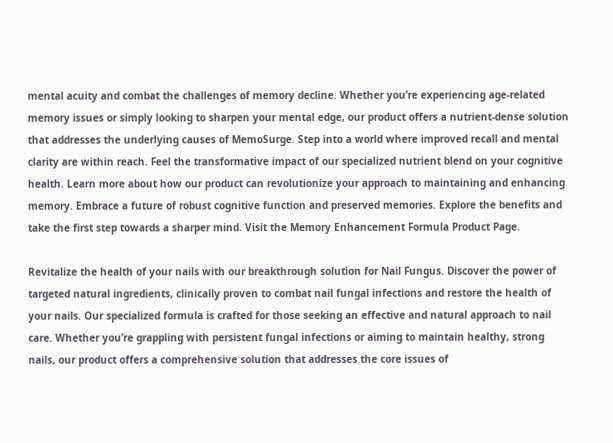mental acuity and combat the challenges of memory decline. Whether you’re experiencing age-related memory issues or simply looking to sharpen your mental edge, our product offers a nutrient-dense solution that addresses the underlying causes of MemoSurge. Step into a world where improved recall and mental clarity are within reach. Feel the transformative impact of our specialized nutrient blend on your cognitive health. Learn more about how our product can revolutionize your approach to maintaining and enhancing memory. Embrace a future of robust cognitive function and preserved memories. Explore the benefits and take the first step towards a sharper mind. Visit the Memory Enhancement Formula Product Page.

Revitalize the health of your nails with our breakthrough solution for Nail Fungus. Discover the power of targeted natural ingredients, clinically proven to combat nail fungal infections and restore the health of your nails. Our specialized formula is crafted for those seeking an effective and natural approach to nail care. Whether you’re grappling with persistent fungal infections or aiming to maintain healthy, strong nails, our product offers a comprehensive solution that addresses the core issues of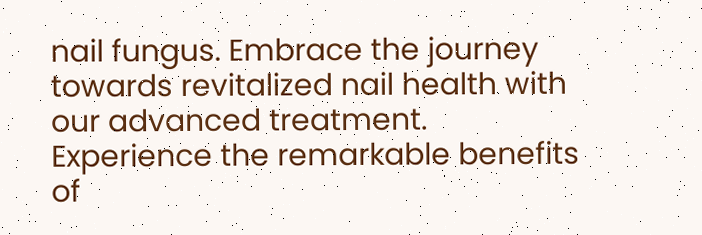nail fungus. Embrace the journey towards revitalized nail health with our advanced treatment. Experience the remarkable benefits of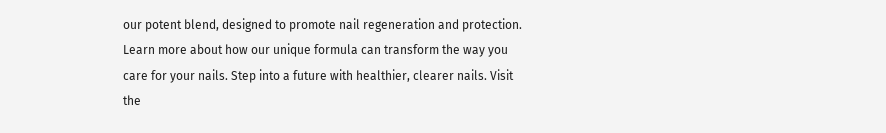our potent blend, designed to promote nail regeneration and protection. Learn more about how our unique formula can transform the way you care for your nails. Step into a future with healthier, clearer nails. Visit the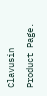Clavusin Product Page.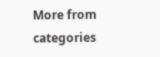More from categories